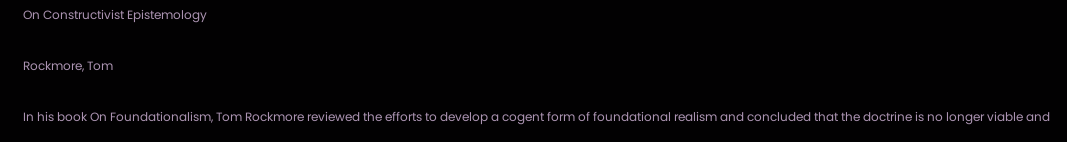On Constructivist Epistemology

Rockmore, Tom

In his book On Foundationalism, Tom Rockmore reviewed the efforts to develop a cogent form of foundational realism and concluded that the doctrine is no longer viable and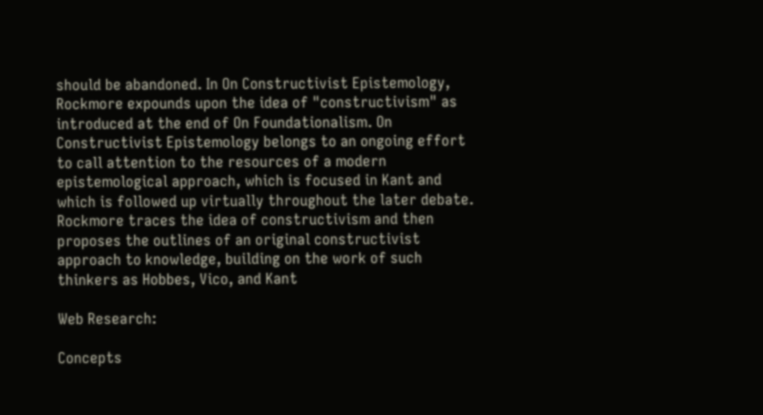should be abandoned. In On Constructivist Epistemology, Rockmore expounds upon the idea of "constructivism" as introduced at the end of On Foundationalism. On Constructivist Epistemology belongs to an ongoing effort to call attention to the resources of a modern epistemological approach, which is focused in Kant and which is followed up virtually throughout the later debate. Rockmore traces the idea of constructivism and then proposes the outlines of an original constructivist approach to knowledge, building on the work of such thinkers as Hobbes, Vico, and Kant

Web Research:

Concepts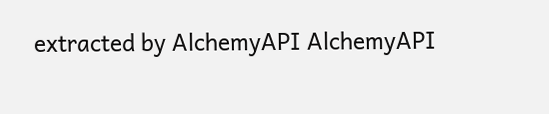extracted by AlchemyAPI AlchemyAPI